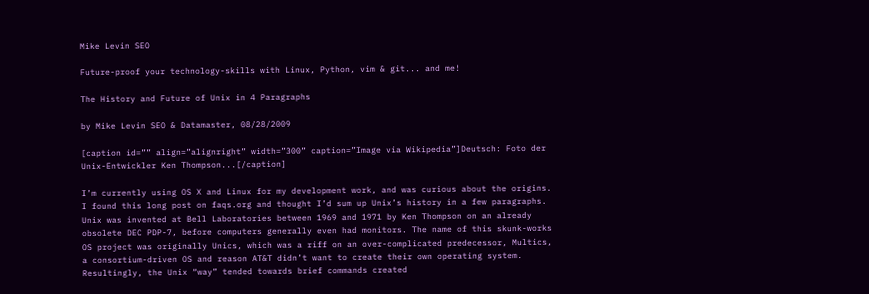Mike Levin SEO

Future-proof your technology-skills with Linux, Python, vim & git... and me!

The History and Future of Unix in 4 Paragraphs

by Mike Levin SEO & Datamaster, 08/28/2009

[caption id=”” align=”alignright” width=”300” caption=”Image via Wikipedia”]Deutsch: Foto der Unix-Entwickler Ken Thompson...[/caption]

I’m currently using OS X and Linux for my development work, and was curious about the origins. I found this long post on faqs.org and thought I’d sum up Unix’s history in a few paragraphs. Unix was invented at Bell Laboratories between 1969 and 1971 by Ken Thompson on an already obsolete DEC PDP-7, before computers generally even had monitors. The name of this skunk-works OS project was originally Unics, which was a riff on an over-complicated predecessor, Multics, a consortium-driven OS and reason AT&T didn’t want to create their own operating system. Resultingly, the Unix “way” tended towards brief commands created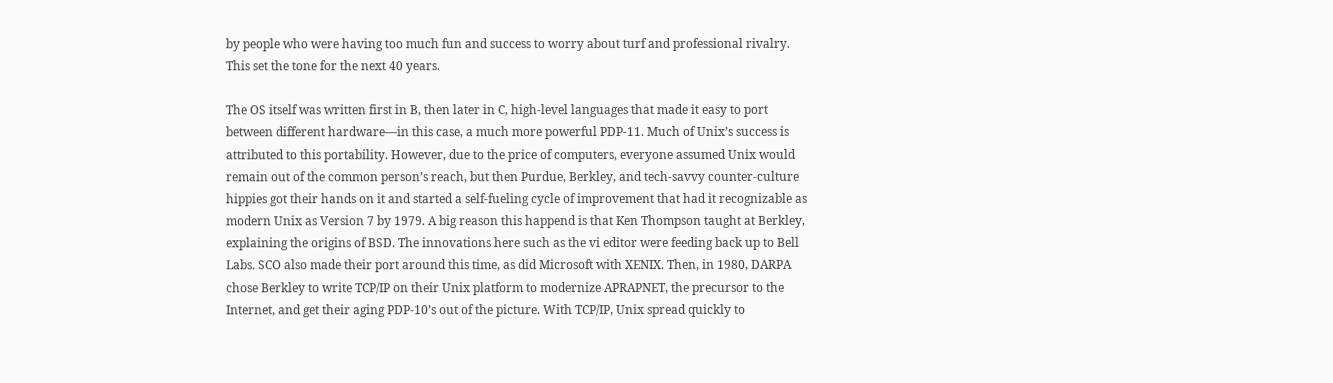by people who were having too much fun and success to worry about turf and professional rivalry. This set the tone for the next 40 years.

The OS itself was written first in B, then later in C, high-level languages that made it easy to port between different hardware—in this case, a much more powerful PDP-11. Much of Unix’s success is attributed to this portability. However, due to the price of computers, everyone assumed Unix would remain out of the common person’s reach, but then Purdue, Berkley, and tech-savvy counter-culture hippies got their hands on it and started a self-fueling cycle of improvement that had it recognizable as modern Unix as Version 7 by 1979. A big reason this happend is that Ken Thompson taught at Berkley, explaining the origins of BSD. The innovations here such as the vi editor were feeding back up to Bell Labs. SCO also made their port around this time, as did Microsoft with XENIX. Then, in 1980, DARPA chose Berkley to write TCP/IP on their Unix platform to modernize APRAPNET, the precursor to the Internet, and get their aging PDP-10’s out of the picture. With TCP/IP, Unix spread quickly to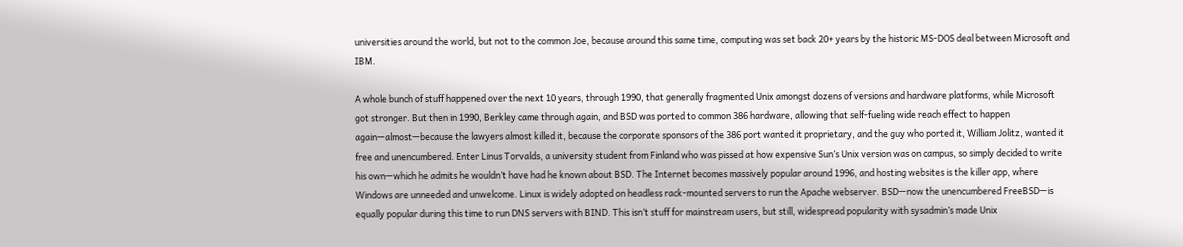universities around the world, but not to the common Joe, because around this same time, computing was set back 20+ years by the historic MS-DOS deal between Microsoft and IBM.

A whole bunch of stuff happened over the next 10 years, through 1990, that generally fragmented Unix amongst dozens of versions and hardware platforms, while Microsoft got stronger. But then in 1990, Berkley came through again, and BSD was ported to common 386 hardware, allowing that self-fueling wide reach effect to happen again—almost—because the lawyers almost killed it, because the corporate sponsors of the 386 port wanted it proprietary, and the guy who ported it, William Jolitz, wanted it free and unencumbered. Enter Linus Torvalds, a university student from Finland who was pissed at how expensive Sun’s Unix version was on campus, so simply decided to write his own—which he admits he wouldn’t have had he known about BSD. The Internet becomes massively popular around 1996, and hosting websites is the killer app, where Windows are unneeded and unwelcome. Linux is widely adopted on headless rack-mounted servers to run the Apache webserver. BSD—now the unencumbered FreeBSD—is equally popular during this time to run DNS servers with BIND. This isn’t stuff for mainstream users, but still, widespread popularity with sysadmin’s made Unix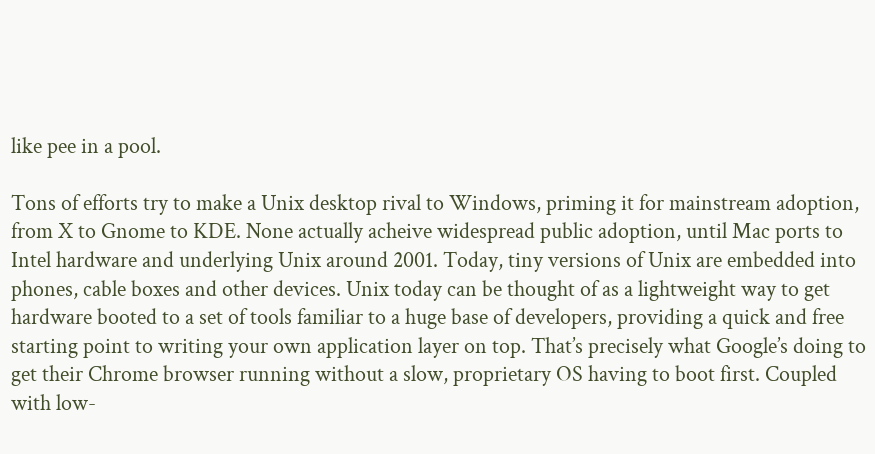like pee in a pool.

Tons of efforts try to make a Unix desktop rival to Windows, priming it for mainstream adoption, from X to Gnome to KDE. None actually acheive widespread public adoption, until Mac ports to Intel hardware and underlying Unix around 2001. Today, tiny versions of Unix are embedded into phones, cable boxes and other devices. Unix today can be thought of as a lightweight way to get hardware booted to a set of tools familiar to a huge base of developers, providing a quick and free starting point to writing your own application layer on top. That’s precisely what Google’s doing to get their Chrome browser running without a slow, proprietary OS having to boot first. Coupled with low-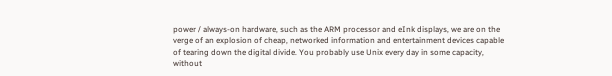power / always-on hardware, such as the ARM processor and eInk displays, we are on the verge of an explosion of cheap, networked information and entertainment devices capable of tearing down the digital divide. You probably use Unix every day in some capacity, without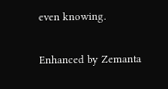even knowing.

Enhanced by Zemanta